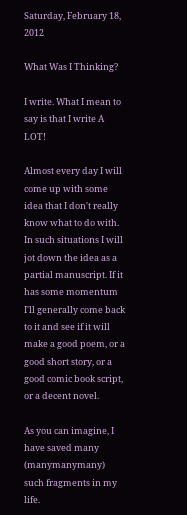Saturday, February 18, 2012

What Was I Thinking?

I write. What I mean to say is that I write A LOT!

Almost every day I will come up with some idea that I don't really know what to do with. In such situations I will jot down the idea as a partial manuscript. If it has some momentum I'll generally come back to it and see if it will make a good poem, or a good short story, or a good comic book script, or a decent novel.

As you can imagine, I have saved many (manymanymany) such fragments in my life.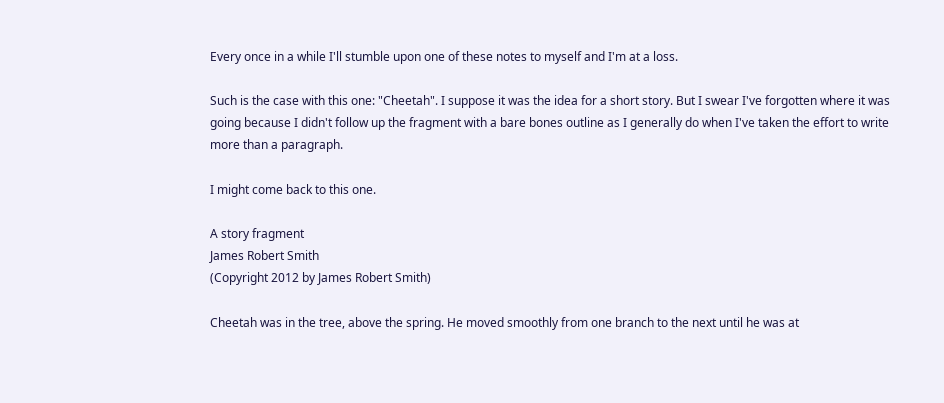Every once in a while I'll stumble upon one of these notes to myself and I'm at a loss.

Such is the case with this one: "Cheetah". I suppose it was the idea for a short story. But I swear I've forgotten where it was going because I didn't follow up the fragment with a bare bones outline as I generally do when I've taken the effort to write more than a paragraph.

I might come back to this one.

A story fragment
James Robert Smith
(Copyright 2012 by James Robert Smith)

Cheetah was in the tree, above the spring. He moved smoothly from one branch to the next until he was at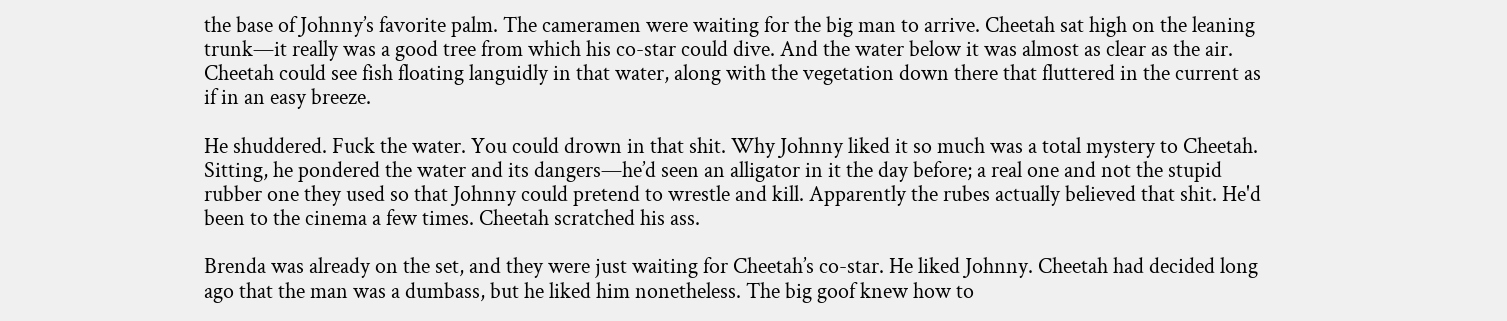the base of Johnny’s favorite palm. The cameramen were waiting for the big man to arrive. Cheetah sat high on the leaning trunk—it really was a good tree from which his co-star could dive. And the water below it was almost as clear as the air. Cheetah could see fish floating languidly in that water, along with the vegetation down there that fluttered in the current as if in an easy breeze.

He shuddered. Fuck the water. You could drown in that shit. Why Johnny liked it so much was a total mystery to Cheetah. Sitting, he pondered the water and its dangers—he’d seen an alligator in it the day before; a real one and not the stupid rubber one they used so that Johnny could pretend to wrestle and kill. Apparently the rubes actually believed that shit. He'd been to the cinema a few times. Cheetah scratched his ass.

Brenda was already on the set, and they were just waiting for Cheetah’s co-star. He liked Johnny. Cheetah had decided long ago that the man was a dumbass, but he liked him nonetheless. The big goof knew how to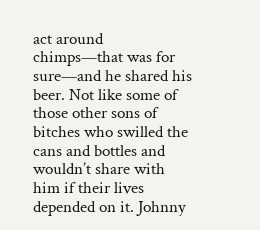act around chimps—that was for sure—and he shared his beer. Not like some of those other sons of bitches who swilled the cans and bottles and wouldn’t share with him if their lives depended on it. Johnny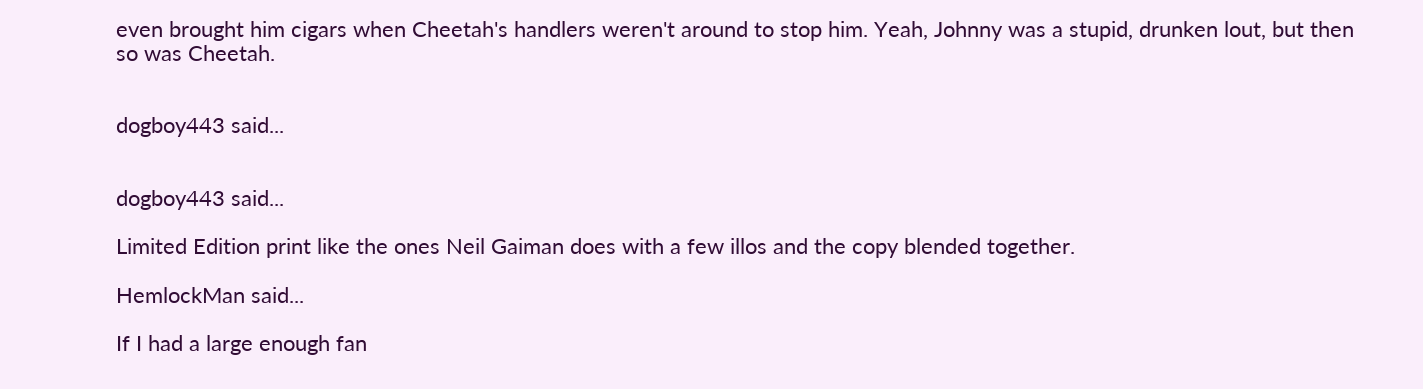even brought him cigars when Cheetah's handlers weren't around to stop him. Yeah, Johnny was a stupid, drunken lout, but then so was Cheetah.


dogboy443 said...


dogboy443 said...

Limited Edition print like the ones Neil Gaiman does with a few illos and the copy blended together.

HemlockMan said...

If I had a large enough fan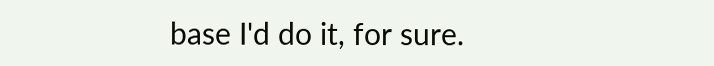base I'd do it, for sure.